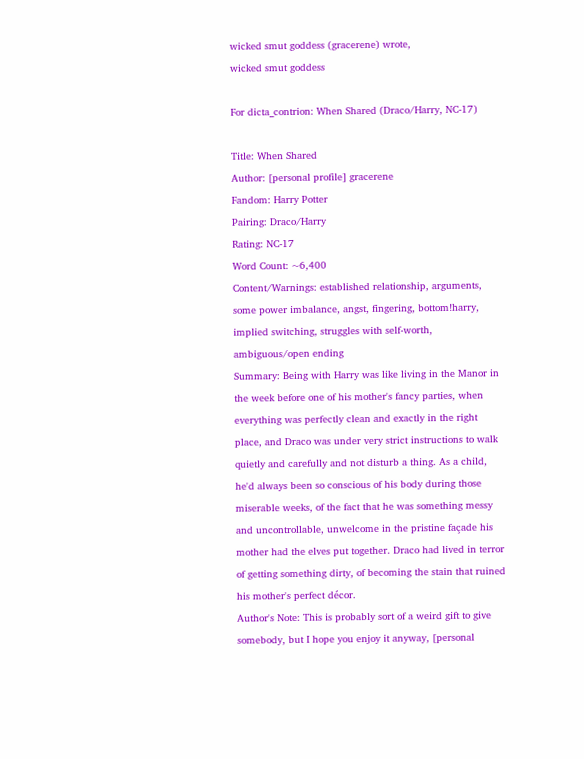wicked smut goddess (gracerene) wrote,
wicked smut goddess

For dicta_contrion: When Shared (Draco/Harry, NC-17)

Title: When Shared
Author: [personal profile] gracerene
Fandom: Harry Potter
Pairing: Draco/Harry
Rating: NC-17
Word Count: ~6,400
Content/Warnings: established relationship, arguments, some power imbalance, angst, fingering, bottom!harry, implied switching, struggles with self-worth, ambiguous/open ending
Summary: Being with Harry was like living in the Manor in the week before one of his mother's fancy parties, when everything was perfectly clean and exactly in the right place, and Draco was under very strict instructions to walk quietly and carefully and not disturb a thing. As a child, he'd always been so conscious of his body during those miserable weeks, of the fact that he was something messy and uncontrollable, unwelcome in the pristine façade his mother had the elves put together. Draco had lived in terror of getting something dirty, of becoming the stain that ruined his mother's perfect décor.
Author's Note: This is probably sort of a weird gift to give somebody, but I hope you enjoy it anyway, [personal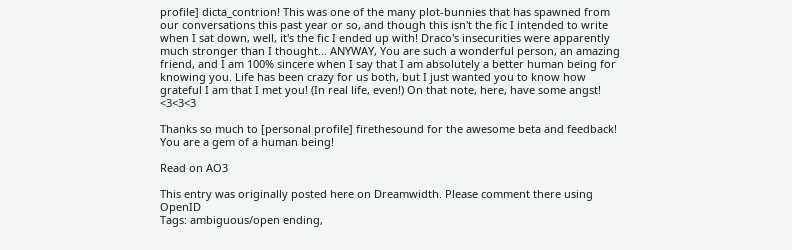profile] dicta_contrion! This was one of the many plot-bunnies that has spawned from our conversations this past year or so, and though this isn't the fic I intended to write when I sat down, well, it's the fic I ended up with! Draco's insecurities were apparently much stronger than I thought… ANYWAY, You are such a wonderful person, an amazing friend, and I am 100% sincere when I say that I am absolutely a better human being for knowing you. Life has been crazy for us both, but I just wanted you to know how grateful I am that I met you! (In real life, even!) On that note, here, have some angst! <3<3<3

Thanks so much to [personal profile] firethesound for the awesome beta and feedback! You are a gem of a human being!

Read on AO3

This entry was originally posted here on Dreamwidth. Please comment there using OpenID
Tags: ambiguous/open ending,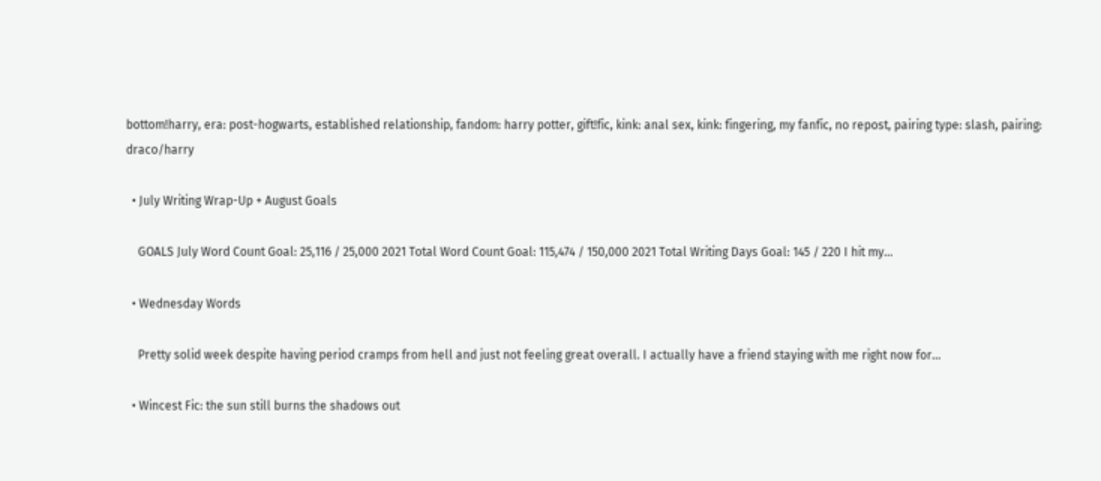bottom!harry, era: post-hogwarts, established relationship, fandom: harry potter, gift!fic, kink: anal sex, kink: fingering, my fanfic, no repost, pairing type: slash, pairing: draco/harry

  • July Writing Wrap-Up + August Goals

    GOALS July Word Count Goal: 25,116 / 25,000 2021 Total Word Count Goal: 115,474 / 150,000 2021 Total Writing Days Goal: 145 / 220 I hit my…

  • Wednesday Words

    Pretty solid week despite having period cramps from hell and just not feeling great overall. I actually have a friend staying with me right now for…

  • Wincest Fic: the sun still burns the shadows out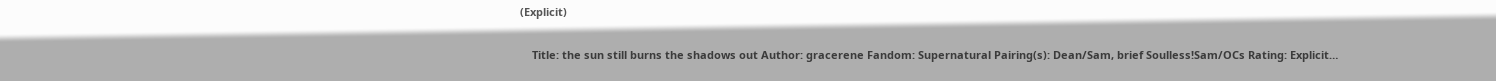(Explicit)

    Title: the sun still burns the shadows out Author: gracerene Fandom: Supernatural Pairing(s): Dean/Sam, brief Soulless!Sam/OCs Rating: Explicit…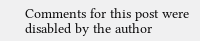Comments for this post were disabled by the author